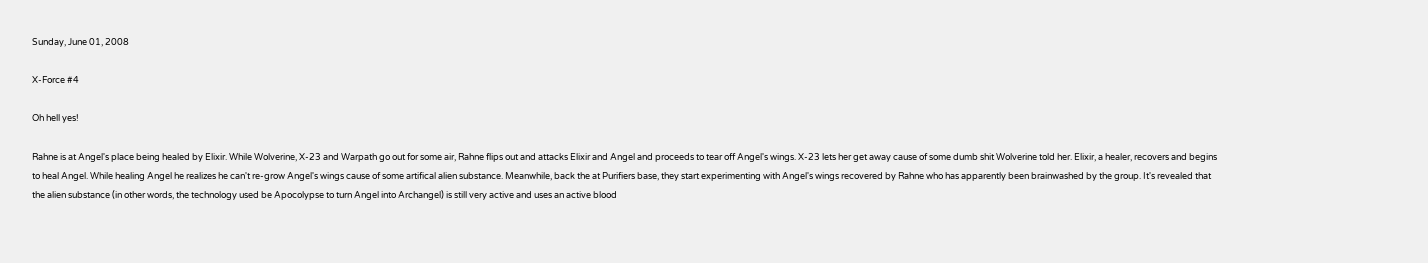Sunday, June 01, 2008

X-Force #4

Oh hell yes!

Rahne is at Angel's place being healed by Elixir. While Wolverine, X-23 and Warpath go out for some air, Rahne flips out and attacks Elixir and Angel and proceeds to tear off Angel's wings. X-23 lets her get away cause of some dumb shit Wolverine told her. Elixir, a healer, recovers and begins to heal Angel. While healing Angel he realizes he can't re-grow Angel's wings cause of some artifical alien substance. Meanwhile, back the at Purifiers base, they start experimenting with Angel's wings recovered by Rahne who has apparently been brainwashed by the group. It's revealed that the alien substance (in other words, the technology used be Apocolypse to turn Angel into Archangel) is still very active and uses an active blood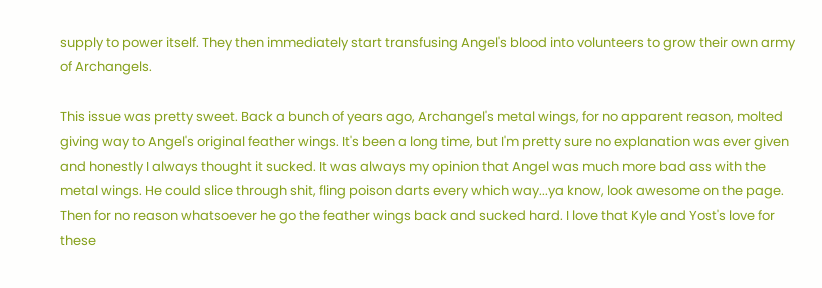supply to power itself. They then immediately start transfusing Angel's blood into volunteers to grow their own army of Archangels.

This issue was pretty sweet. Back a bunch of years ago, Archangel's metal wings, for no apparent reason, molted giving way to Angel's original feather wings. It's been a long time, but I'm pretty sure no explanation was ever given and honestly I always thought it sucked. It was always my opinion that Angel was much more bad ass with the metal wings. He could slice through shit, fling poison darts every which way...ya know, look awesome on the page. Then for no reason whatsoever he go the feather wings back and sucked hard. I love that Kyle and Yost's love for these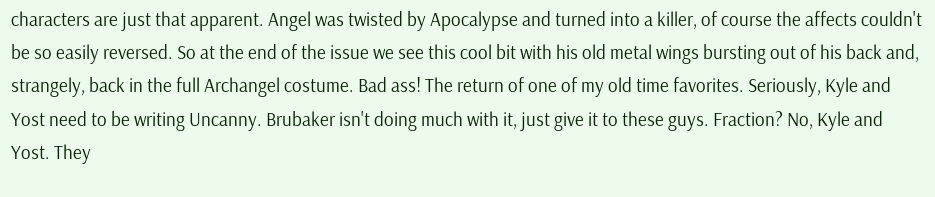characters are just that apparent. Angel was twisted by Apocalypse and turned into a killer, of course the affects couldn't be so easily reversed. So at the end of the issue we see this cool bit with his old metal wings bursting out of his back and, strangely, back in the full Archangel costume. Bad ass! The return of one of my old time favorites. Seriously, Kyle and Yost need to be writing Uncanny. Brubaker isn't doing much with it, just give it to these guys. Fraction? No, Kyle and Yost. They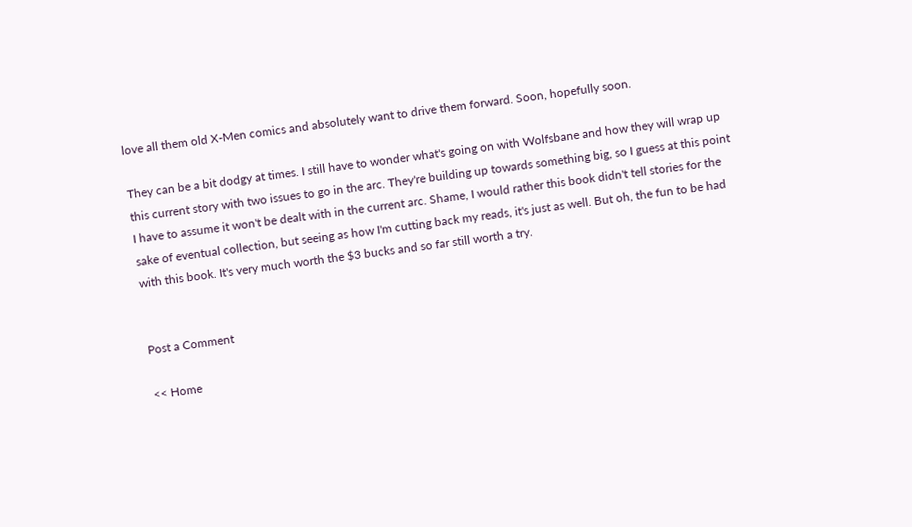love all them old X-Men comics and absolutely want to drive them forward. Soon, hopefully soon.

They can be a bit dodgy at times. I still have to wonder what's going on with Wolfsbane and how they will wrap up this current story with two issues to go in the arc. They're building up towards something big, so I guess at this point I have to assume it won't be dealt with in the current arc. Shame, I would rather this book didn't tell stories for the sake of eventual collection, but seeing as how I'm cutting back my reads, it's just as well. But oh, the fun to be had with this book. It's very much worth the $3 bucks and so far still worth a try.


Post a Comment

<< Home